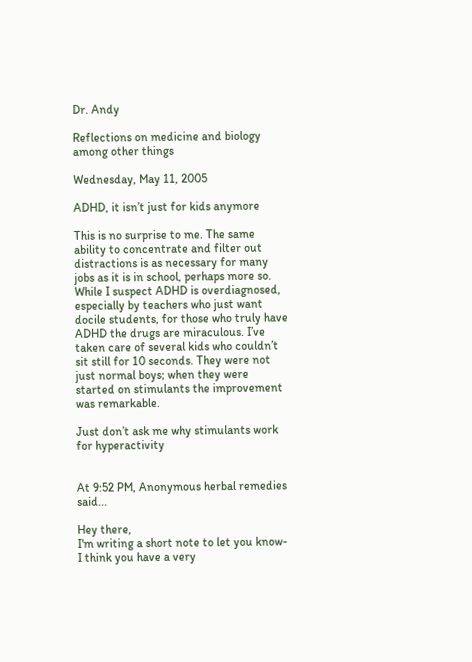Dr. Andy

Reflections on medicine and biology among other things

Wednesday, May 11, 2005

ADHD, it isn’t just for kids anymore

This is no surprise to me. The same ability to concentrate and filter out distractions is as necessary for many jobs as it is in school, perhaps more so. While I suspect ADHD is overdiagnosed, especially by teachers who just want docile students, for those who truly have ADHD the drugs are miraculous. I’ve taken care of several kids who couldn’t sit still for 10 seconds. They were not just normal boys; when they were started on stimulants the improvement was remarkable.

Just don’t ask me why stimulants work for hyperactivity


At 9:52 PM, Anonymous herbal remedies said...

Hey there,
I'm writing a short note to let you know- I think you have a very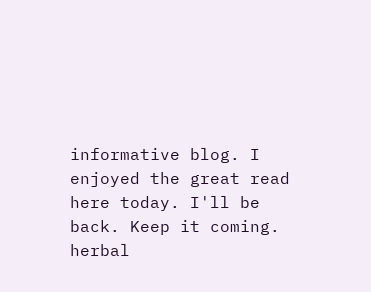informative blog. I enjoyed the great read here today. I'll be back. Keep it coming.
herbal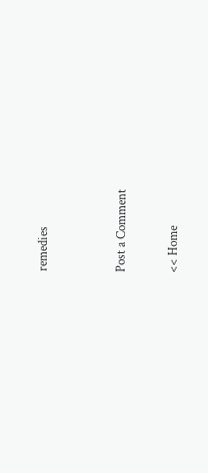remedies


Post a Comment

<< Home